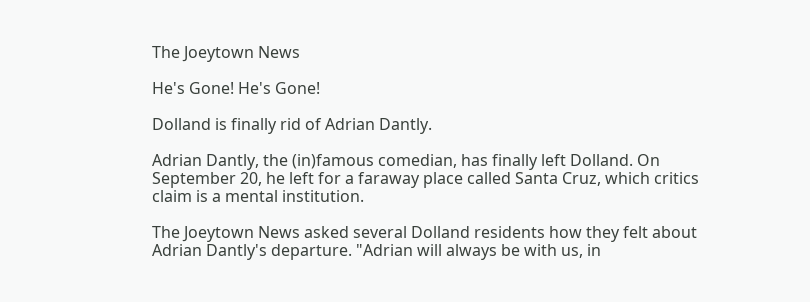The Joeytown News

He's Gone! He's Gone!

Dolland is finally rid of Adrian Dantly.

Adrian Dantly, the (in)famous comedian, has finally left Dolland. On September 20, he left for a faraway place called Santa Cruz, which critics claim is a mental institution.

The Joeytown News asked several Dolland residents how they felt about Adrian Dantly's departure. "Adrian will always be with us, in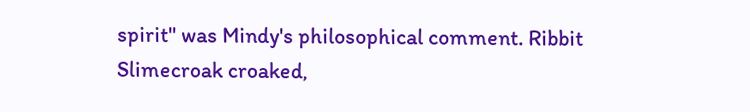spirit" was Mindy's philosophical comment. Ribbit Slimecroak croaked,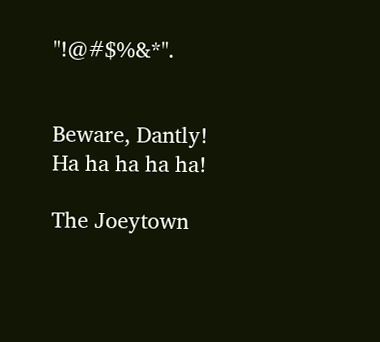"!@#$%&*".


Beware, Dantly! Ha ha ha ha ha!

The Joeytown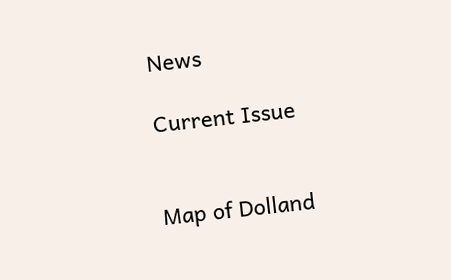News

Current Issue


Map of Dolland